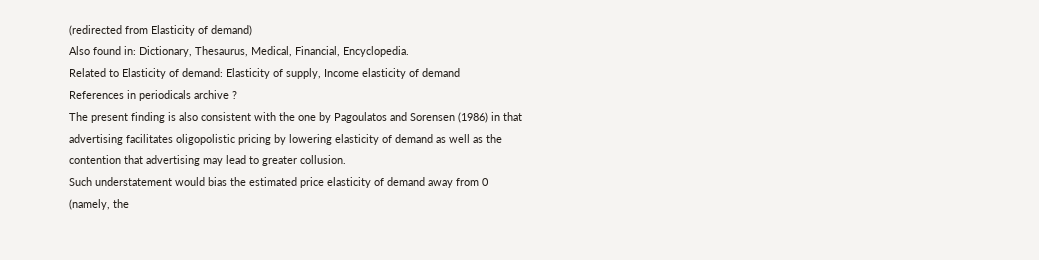(redirected from Elasticity of demand)
Also found in: Dictionary, Thesaurus, Medical, Financial, Encyclopedia.
Related to Elasticity of demand: Elasticity of supply, Income elasticity of demand
References in periodicals archive ?
The present finding is also consistent with the one by Pagoulatos and Sorensen (1986) in that advertising facilitates oligopolistic pricing by lowering elasticity of demand as well as the contention that advertising may lead to greater collusion.
Such understatement would bias the estimated price elasticity of demand away from 0 (namely, the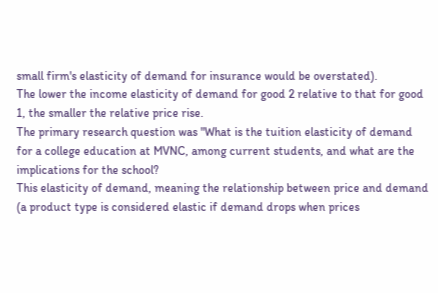small firm's elasticity of demand for insurance would be overstated).
The lower the income elasticity of demand for good 2 relative to that for good 1, the smaller the relative price rise.
The primary research question was "What is the tuition elasticity of demand for a college education at MVNC, among current students, and what are the implications for the school?
This elasticity of demand, meaning the relationship between price and demand (a product type is considered elastic if demand drops when prices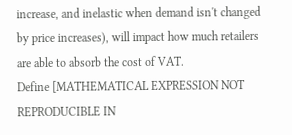increase, and inelastic when demand isn't changed by price increases), will impact how much retailers are able to absorb the cost of VAT.
Define [MATHEMATICAL EXPRESSION NOT REPRODUCIBLE IN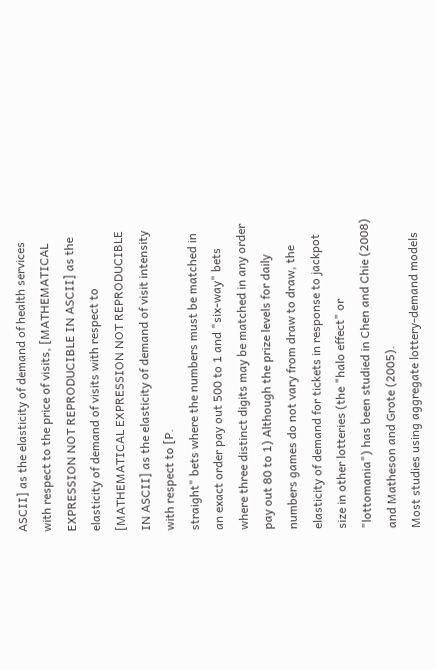ASCII] as the elasticity of demand of health services with respect to the price of visits, [MATHEMATICAL EXPRESSION NOT REPRODUCIBLE IN ASCII] as the elasticity of demand of visits with respect to [MATHEMATICAL EXPRESSION NOT REPRODUCIBLE IN ASCII] as the elasticity of demand of visit intensity with respect to [P.
straight" bets where the numbers must be matched in an exact order pay out 500 to 1 and "six-way" bets where three distinct digits may be matched in any order pay out 80 to 1) Although the prize levels for daily numbers games do not vary from draw to draw, the elasticity of demand for tickets in response to jackpot size in other lotteries (the "halo effect" or "lottomania") has been studied in Chen and Chie (2008) and Matheson and Grote (2005).
Most studies using aggregate lottery-demand models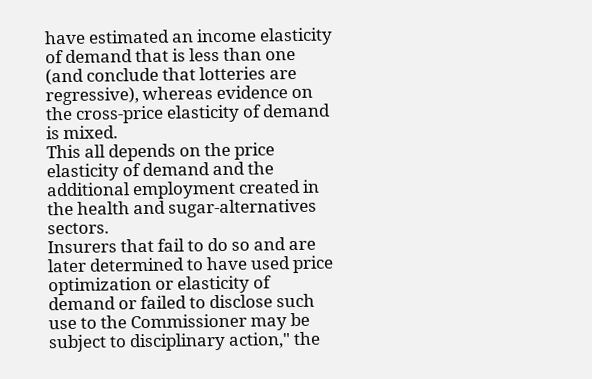have estimated an income elasticity of demand that is less than one (and conclude that lotteries are regressive), whereas evidence on the cross-price elasticity of demand is mixed.
This all depends on the price elasticity of demand and the additional employment created in the health and sugar-alternatives sectors.
Insurers that fail to do so and are later determined to have used price optimization or elasticity of demand or failed to disclose such use to the Commissioner may be subject to disciplinary action," the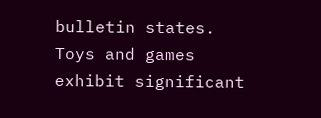bulletin states.
Toys and games exhibit significant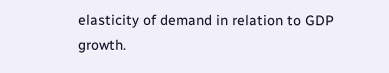elasticity of demand in relation to GDP growth.